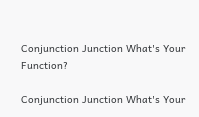Conjunction Junction What's Your Function?

Conjunction Junction What's Your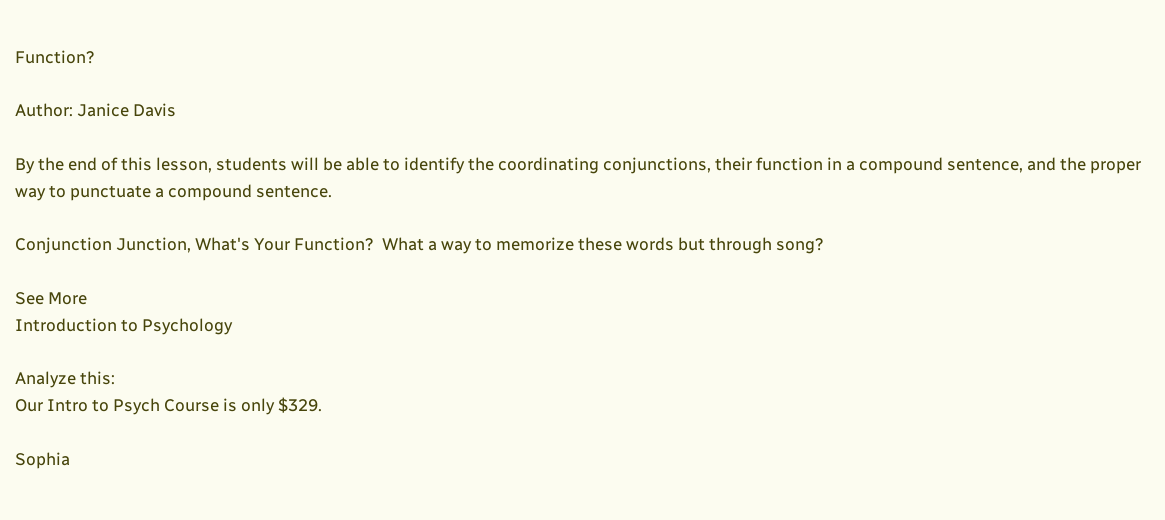Function?

Author: Janice Davis

By the end of this lesson, students will be able to identify the coordinating conjunctions, their function in a compound sentence, and the proper way to punctuate a compound sentence.

Conjunction Junction, What's Your Function?  What a way to memorize these words but through song?

See More
Introduction to Psychology

Analyze this:
Our Intro to Psych Course is only $329.

Sophia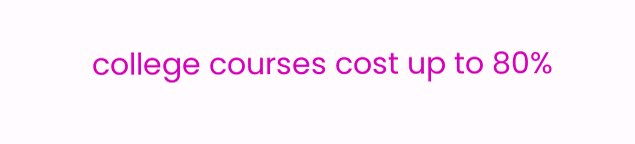college courses cost up to 80%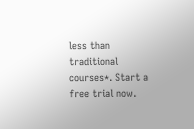less than traditional courses*. Start a free trial now.